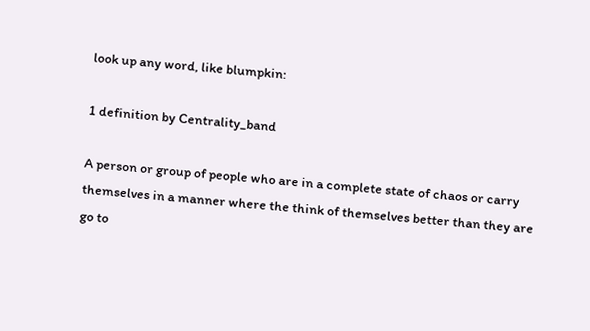look up any word, like blumpkin:

1 definition by Centrality_band

A person or group of people who are in a complete state of chaos or carry themselves in a manner where the think of themselves better than they are
go to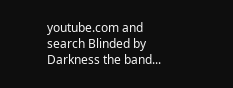youtube.com and search Blinded by Darkness the band...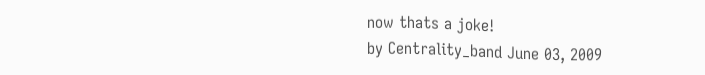now thats a joke!
by Centrality_band June 03, 2009